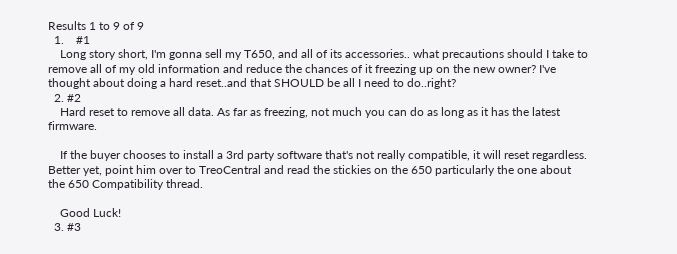Results 1 to 9 of 9
  1.    #1
    Long story short, I'm gonna sell my T650, and all of its accessories.. what precautions should I take to remove all of my old information and reduce the chances of it freezing up on the new owner? I've thought about doing a hard reset..and that SHOULD be all I need to do..right?
  2. #2
    Hard reset to remove all data. As far as freezing, not much you can do as long as it has the latest firmware.

    If the buyer chooses to install a 3rd party software that's not really compatible, it will reset regardless. Better yet, point him over to TreoCentral and read the stickies on the 650 particularly the one about the 650 Compatibility thread.

    Good Luck!
  3. #3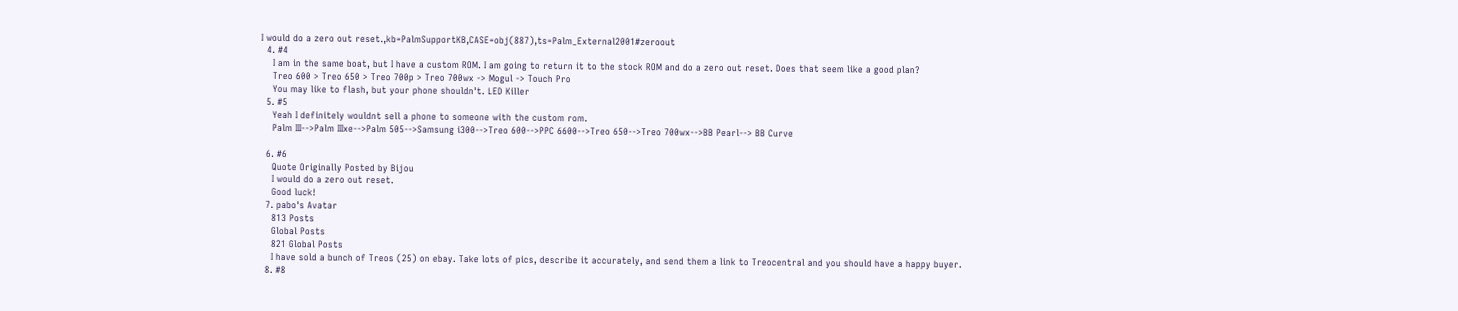I would do a zero out reset.,kb=PalmSupportKB,CASE=obj(887),ts=Palm_External2001#zeroout
  4. #4
    I am in the same boat, but I have a custom ROM. I am going to return it to the stock ROM and do a zero out reset. Does that seem like a good plan?
    Treo 600 > Treo 650 > Treo 700p > Treo 700wx -> Mogul -> Touch Pro
    You may like to flash, but your phone shouldn't. LED Killer
  5. #5
    Yeah I definitely wouldnt sell a phone to someone with the custom rom.
    Palm III-->Palm IIIxe-->Palm 505-->Samsung i300-->Treo 600-->PPC 6600-->Treo 650-->Treo 700wx-->BB Pearl--> BB Curve

  6. #6
    Quote Originally Posted by Bijou
    I would do a zero out reset.
    Good luck!
  7. pabo's Avatar
    813 Posts
    Global Posts
    821 Global Posts
    I have sold a bunch of Treos (25) on ebay. Take lots of pics, describe it accurately, and send them a link to Treocentral and you should have a happy buyer.
  8. #8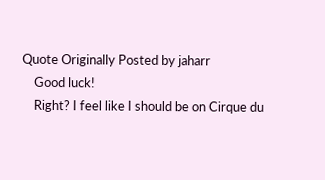Quote Originally Posted by jaharr
    Good luck!
    Right? I feel like I should be on Cirque du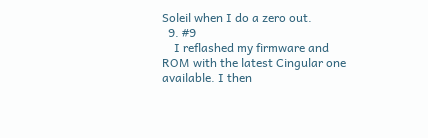Soleil when I do a zero out.
  9. #9
    I reflashed my firmware and ROM with the latest Cingular one available. I then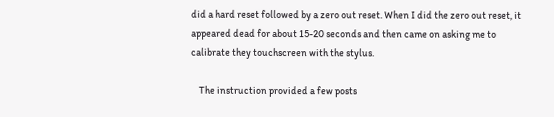did a hard reset followed by a zero out reset. When I did the zero out reset, it appeared dead for about 15-20 seconds and then came on asking me to calibrate they touchscreen with the stylus.

    The instruction provided a few posts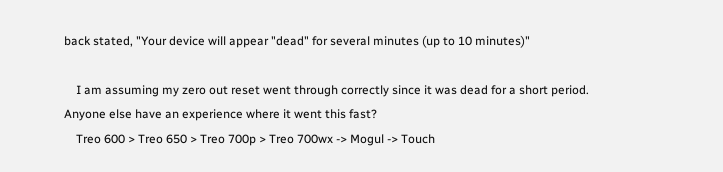back stated, "Your device will appear "dead" for several minutes (up to 10 minutes)"

    I am assuming my zero out reset went through correctly since it was dead for a short period. Anyone else have an experience where it went this fast?
    Treo 600 > Treo 650 > Treo 700p > Treo 700wx -> Mogul -> Touch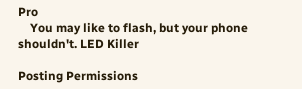Pro
    You may like to flash, but your phone shouldn't. LED Killer

Posting Permissions